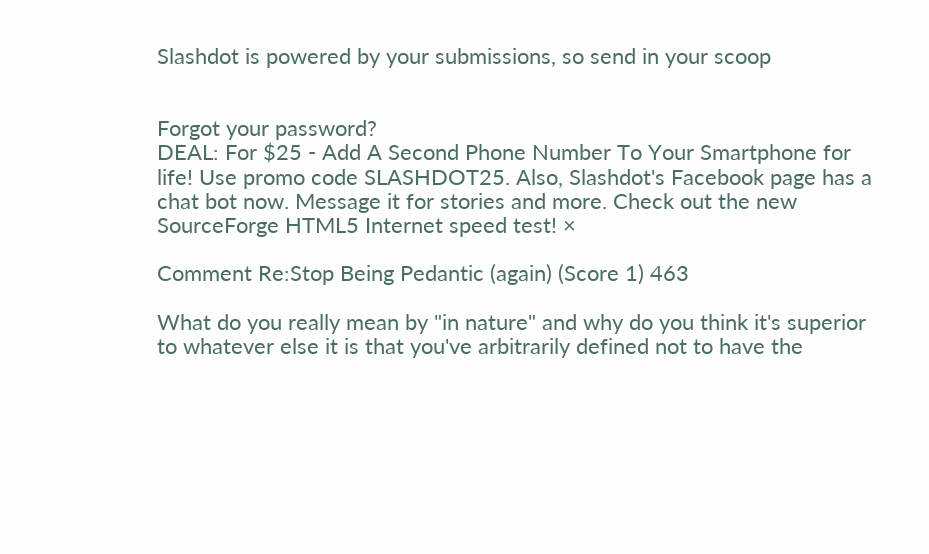Slashdot is powered by your submissions, so send in your scoop


Forgot your password?
DEAL: For $25 - Add A Second Phone Number To Your Smartphone for life! Use promo code SLASHDOT25. Also, Slashdot's Facebook page has a chat bot now. Message it for stories and more. Check out the new SourceForge HTML5 Internet speed test! ×

Comment Re:Stop Being Pedantic (again) (Score 1) 463

What do you really mean by "in nature" and why do you think it's superior to whatever else it is that you've arbitrarily defined not to have the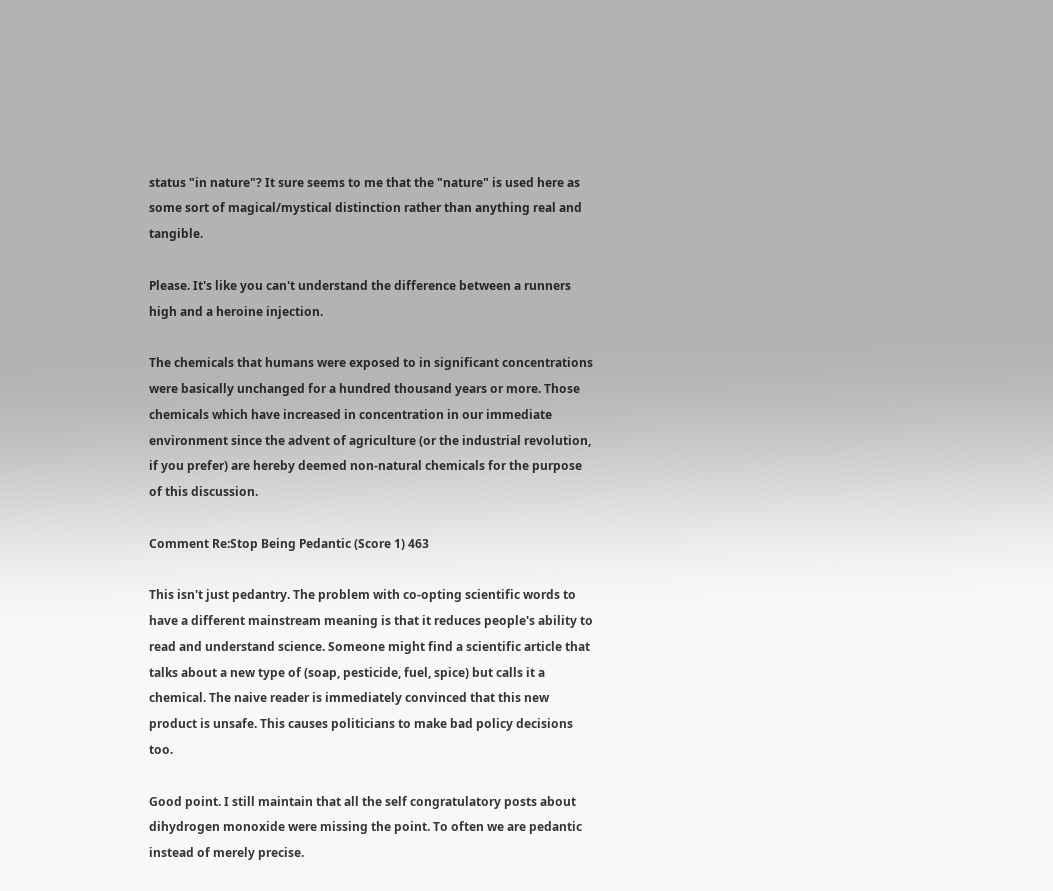status "in nature"? It sure seems to me that the "nature" is used here as some sort of magical/mystical distinction rather than anything real and tangible.

Please. It's like you can't understand the difference between a runners high and a heroine injection.

The chemicals that humans were exposed to in significant concentrations were basically unchanged for a hundred thousand years or more. Those chemicals which have increased in concentration in our immediate environment since the advent of agriculture (or the industrial revolution, if you prefer) are hereby deemed non-natural chemicals for the purpose of this discussion.

Comment Re:Stop Being Pedantic (Score 1) 463

This isn't just pedantry. The problem with co-opting scientific words to have a different mainstream meaning is that it reduces people's ability to read and understand science. Someone might find a scientific article that talks about a new type of (soap, pesticide, fuel, spice) but calls it a chemical. The naive reader is immediately convinced that this new product is unsafe. This causes politicians to make bad policy decisions too.

Good point. I still maintain that all the self congratulatory posts about dihydrogen monoxide were missing the point. To often we are pedantic instead of merely precise.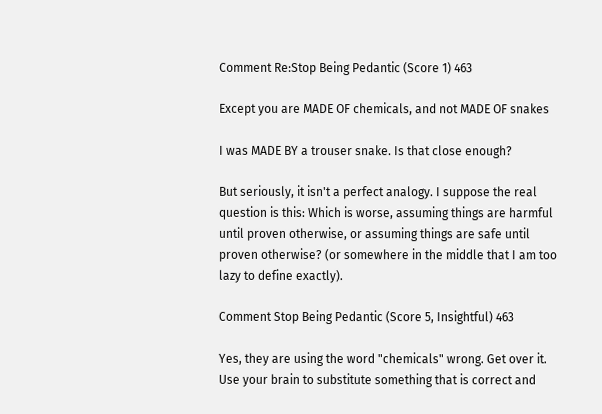Comment Re:Stop Being Pedantic (Score 1) 463

Except you are MADE OF chemicals, and not MADE OF snakes

I was MADE BY a trouser snake. Is that close enough?

But seriously, it isn't a perfect analogy. I suppose the real question is this: Which is worse, assuming things are harmful until proven otherwise, or assuming things are safe until proven otherwise? (or somewhere in the middle that I am too lazy to define exactly).

Comment Stop Being Pedantic (Score 5, Insightful) 463

Yes, they are using the word "chemicals" wrong. Get over it. Use your brain to substitute something that is correct and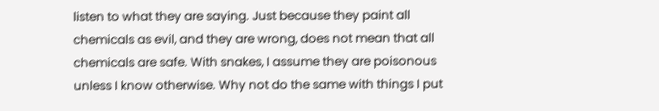listen to what they are saying. Just because they paint all chemicals as evil, and they are wrong, does not mean that all chemicals are safe. With snakes, I assume they are poisonous unless I know otherwise. Why not do the same with things I put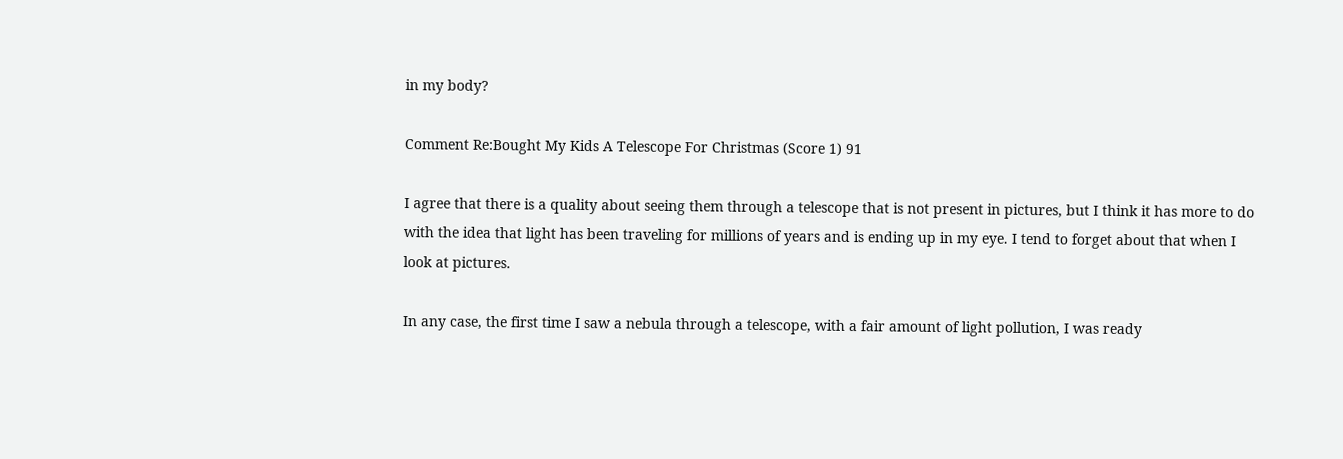in my body?

Comment Re:Bought My Kids A Telescope For Christmas (Score 1) 91

I agree that there is a quality about seeing them through a telescope that is not present in pictures, but I think it has more to do with the idea that light has been traveling for millions of years and is ending up in my eye. I tend to forget about that when I look at pictures.

In any case, the first time I saw a nebula through a telescope, with a fair amount of light pollution, I was ready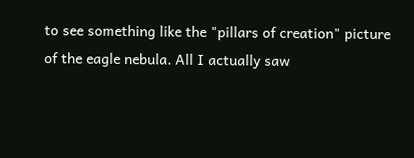to see something like the "pillars of creation" picture of the eagle nebula. All I actually saw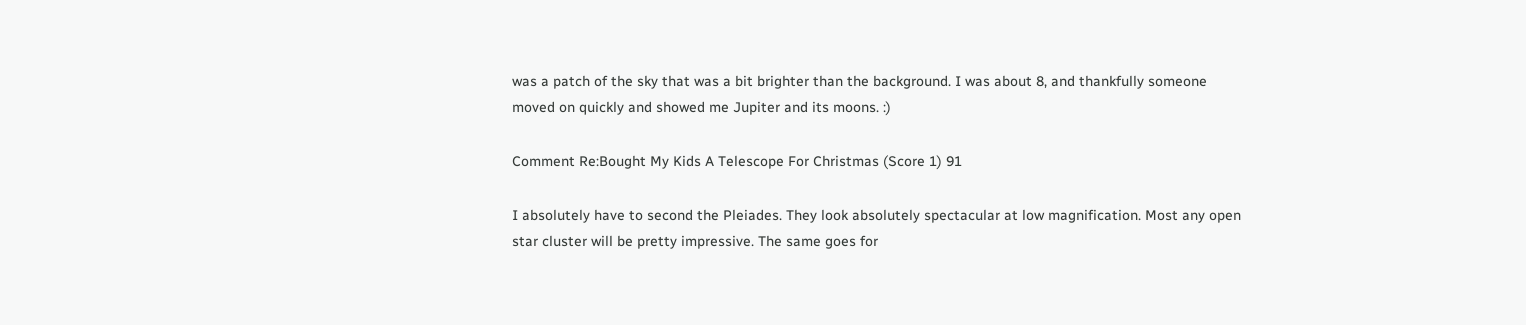was a patch of the sky that was a bit brighter than the background. I was about 8, and thankfully someone moved on quickly and showed me Jupiter and its moons. :)

Comment Re:Bought My Kids A Telescope For Christmas (Score 1) 91

I absolutely have to second the Pleiades. They look absolutely spectacular at low magnification. Most any open star cluster will be pretty impressive. The same goes for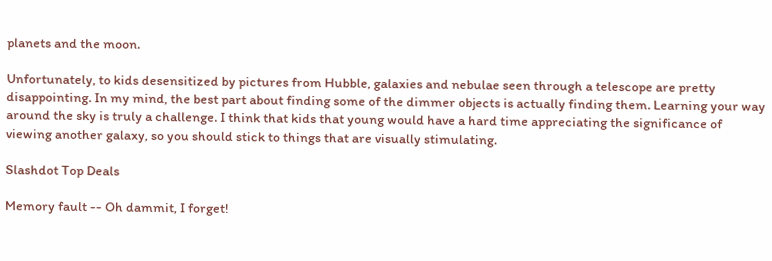planets and the moon.

Unfortunately, to kids desensitized by pictures from Hubble, galaxies and nebulae seen through a telescope are pretty disappointing. In my mind, the best part about finding some of the dimmer objects is actually finding them. Learning your way around the sky is truly a challenge. I think that kids that young would have a hard time appreciating the significance of viewing another galaxy, so you should stick to things that are visually stimulating.

Slashdot Top Deals

Memory fault -- Oh dammit, I forget!